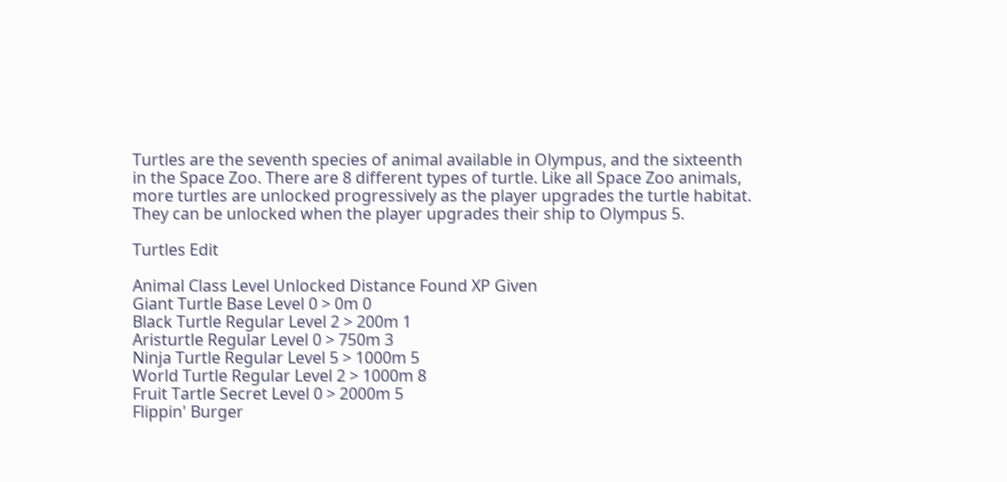Turtles are the seventh species of animal available in Olympus, and the sixteenth in the Space Zoo. There are 8 different types of turtle. Like all Space Zoo animals, more turtles are unlocked progressively as the player upgrades the turtle habitat. They can be unlocked when the player upgrades their ship to Olympus 5.

Turtles Edit

Animal Class Level Unlocked Distance Found XP Given
Giant Turtle Base Level 0 > 0m 0
Black Turtle Regular Level 2 > 200m 1
Aristurtle Regular Level 0 > 750m 3
Ninja Turtle Regular Level 5 > 1000m 5
World Turtle Regular Level 2 > 1000m 8
Fruit Tartle Secret Level 0 > 2000m 5
Flippin' Burger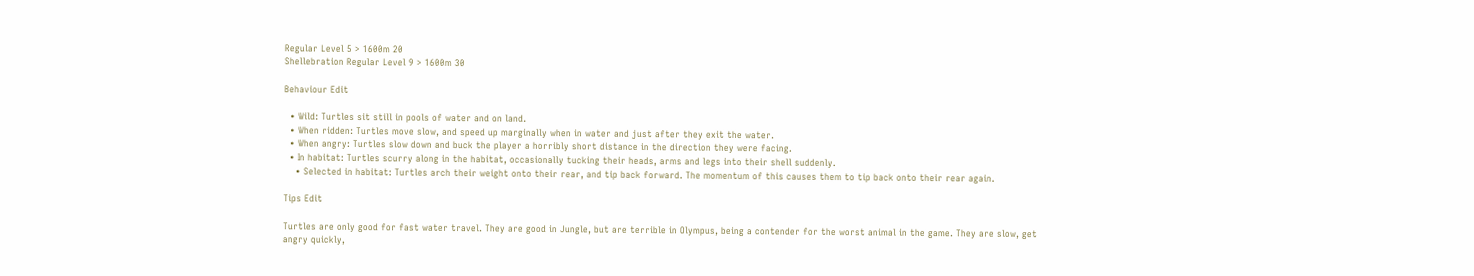Regular Level 5 > 1600m 20
Shellebration Regular Level 9 > 1600m 30

Behaviour Edit

  • Wild: Turtles sit still in pools of water and on land.
  • When ridden: Turtles move slow, and speed up marginally when in water and just after they exit the water.
  • When angry: Turtles slow down and buck the player a horribly short distance in the direction they were facing.
  • In habitat: Turtles scurry along in the habitat, occasionally tucking their heads, arms and legs into their shell suddenly.
    • Selected in habitat: Turtles arch their weight onto their rear, and tip back forward. The momentum of this causes them to tip back onto their rear again.

Tips Edit

Turtles are only good for fast water travel. They are good in Jungle, but are terrible in Olympus, being a contender for the worst animal in the game. They are slow, get angry quickly,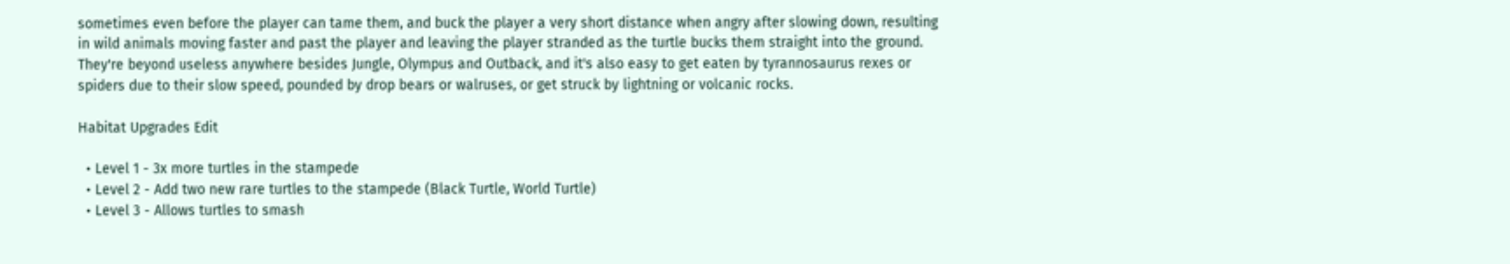sometimes even before the player can tame them, and buck the player a very short distance when angry after slowing down, resulting in wild animals moving faster and past the player and leaving the player stranded as the turtle bucks them straight into the ground. They're beyond useless anywhere besides Jungle, Olympus and Outback, and it's also easy to get eaten by tyrannosaurus rexes or spiders due to their slow speed, pounded by drop bears or walruses, or get struck by lightning or volcanic rocks.

Habitat Upgrades Edit

  • Level 1 - 3x more turtles in the stampede
  • Level 2 - Add two new rare turtles to the stampede (Black Turtle, World Turtle)
  • Level 3 - Allows turtles to smash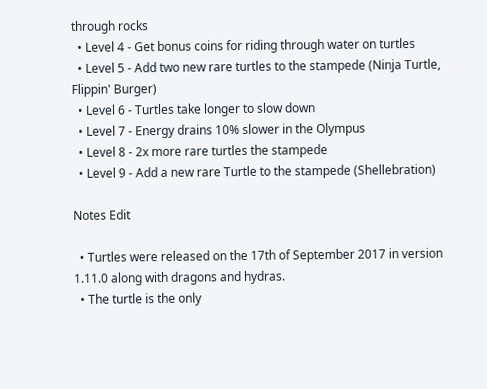through rocks
  • Level 4 - Get bonus coins for riding through water on turtles
  • Level 5 - Add two new rare turtles to the stampede (Ninja Turtle, Flippin' Burger)
  • Level 6 - Turtles take longer to slow down
  • Level 7 - Energy drains 10% slower in the Olympus
  • Level 8 - 2x more rare turtles the stampede
  • Level 9 - Add a new rare Turtle to the stampede (Shellebration)

Notes Edit

  • Turtles were released on the 17th of September 2017 in version 1.11.0 along with dragons and hydras.
  • The turtle is the only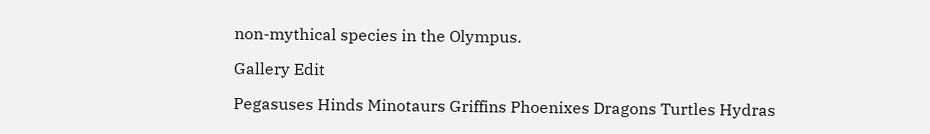non-mythical species in the Olympus.

Gallery Edit

Pegasuses Hinds Minotaurs Griffins Phoenixes Dragons Turtles Hydras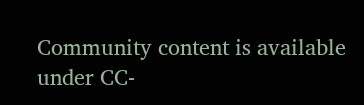Community content is available under CC-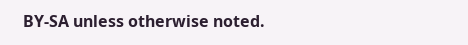BY-SA unless otherwise noted.